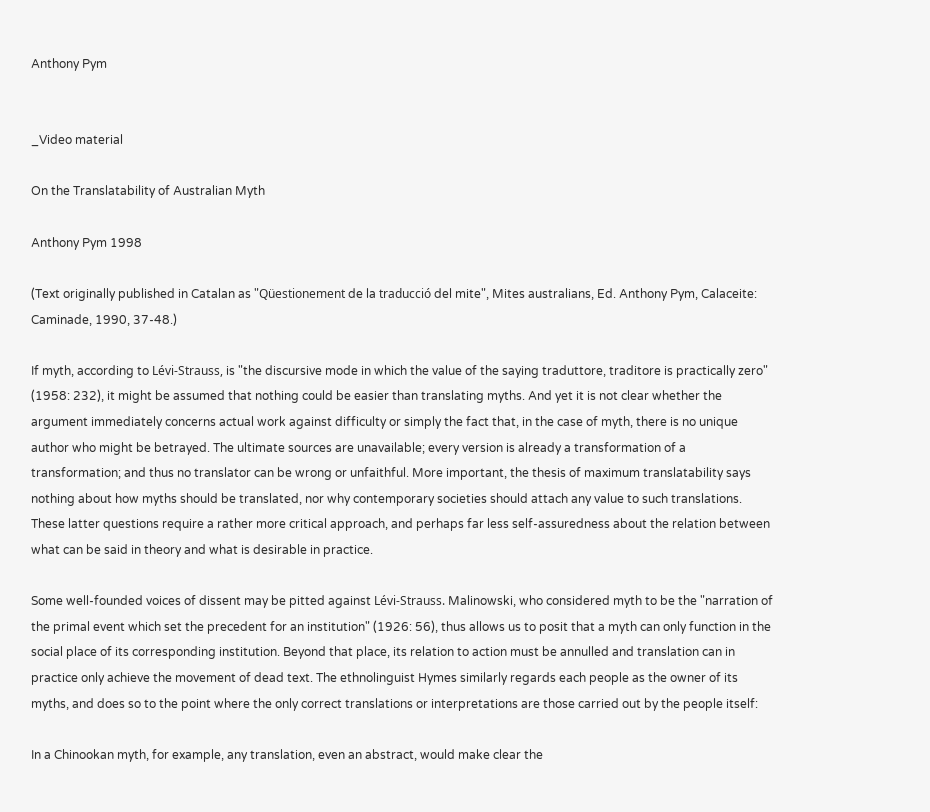Anthony Pym


_Video material

On the Translatability of Australian Myth

Anthony Pym 1998

(Text originally published in Catalan as "Qüestionement de la traducció del mite", Mites australians, Ed. Anthony Pym, Calaceite: Caminade, 1990, 37-48.)

If myth, according to Lévi-Strauss, is "the discursive mode in which the value of the saying traduttore, traditore is practically zero" (1958: 232), it might be assumed that nothing could be easier than translating myths. And yet it is not clear whether the argument immediately concerns actual work against difficulty or simply the fact that, in the case of myth, there is no unique author who might be betrayed. The ultimate sources are unavailable; every version is already a transformation of a transformation; and thus no translator can be wrong or unfaithful. More important, the thesis of maximum translatability says nothing about how myths should be translated, nor why contemporary societies should attach any value to such translations. These latter questions require a rather more critical approach, and perhaps far less self-assuredness about the relation between what can be said in theory and what is desirable in practice.

Some well-founded voices of dissent may be pitted against Lévi-Strauss. Malinowski, who considered myth to be the "narration of the primal event which set the precedent for an institution" (1926: 56), thus allows us to posit that a myth can only function in the social place of its corresponding institution. Beyond that place, its relation to action must be annulled and translation can in practice only achieve the movement of dead text. The ethnolinguist Hymes similarly regards each people as the owner of its myths, and does so to the point where the only correct translations or interpretations are those carried out by the people itself:

In a Chinookan myth, for example, any translation, even an abstract, would make clear the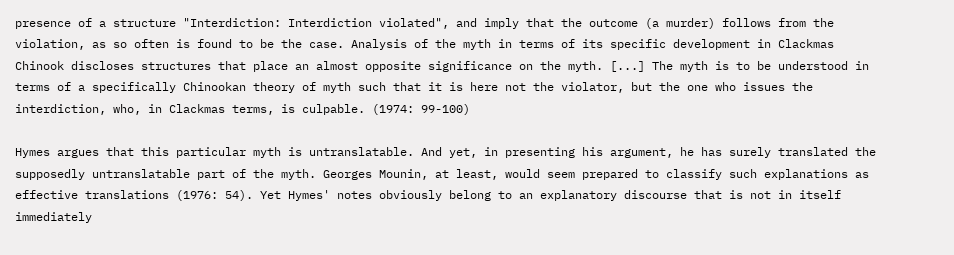presence of a structure "Interdiction: Interdiction violated", and imply that the outcome (a murder) follows from the violation, as so often is found to be the case. Analysis of the myth in terms of its specific development in Clackmas Chinook discloses structures that place an almost opposite significance on the myth. [...] The myth is to be understood in terms of a specifically Chinookan theory of myth such that it is here not the violator, but the one who issues the interdiction, who, in Clackmas terms, is culpable. (1974: 99-100)

Hymes argues that this particular myth is untranslatable. And yet, in presenting his argument, he has surely translated the supposedly untranslatable part of the myth. Georges Mounin, at least, would seem prepared to classify such explanations as effective translations (1976: 54). Yet Hymes' notes obviously belong to an explanatory discourse that is not in itself immediately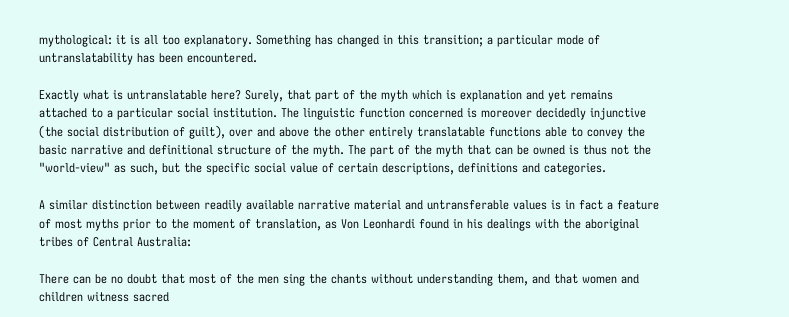mythological: it is all too explanatory. Something has changed in this transition; a particular mode of untranslatability has been encountered.

Exactly what is untranslatable here? Surely, that part of the myth which is explanation and yet remains attached to a particular social institution. The linguistic function concerned is moreover decidedly injunctive (the social distribution of guilt), over and above the other entirely translatable functions able to convey the basic narrative and definitional structure of the myth. The part of the myth that can be owned is thus not the "world-view" as such, but the specific social value of certain descriptions, definitions and categories.

A similar distinction between readily available narrative material and untransferable values is in fact a feature of most myths prior to the moment of translation, as Von Leonhardi found in his dealings with the aboriginal tribes of Central Australia:

There can be no doubt that most of the men sing the chants without understanding them, and that women and children witness sacred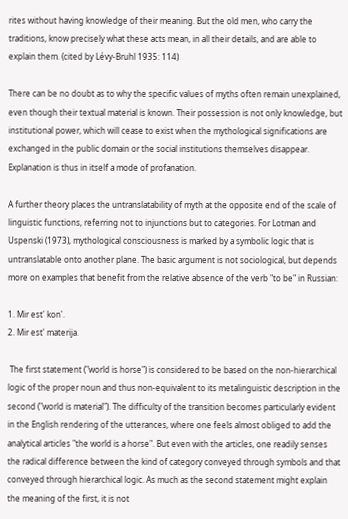rites without having knowledge of their meaning. But the old men, who carry the traditions, know precisely what these acts mean, in all their details, and are able to explain them. (cited by Lévy-Bruhl 1935: 114)

There can be no doubt as to why the specific values of myths often remain unexplained, even though their textual material is known. Their possession is not only knowledge, but institutional power, which will cease to exist when the mythological significations are exchanged in the public domain or the social institutions themselves disappear. Explanation is thus in itself a mode of profanation.

A further theory places the untranslatability of myth at the opposite end of the scale of linguistic functions, referring not to injunctions but to categories. For Lotman and Uspenski (1973), mythological consciousness is marked by a symbolic logic that is untranslatable onto another plane. The basic argument is not sociological, but depends more on examples that benefit from the relative absence of the verb "to be" in Russian:

1. Mir est' kon'.
2. Mir est' materija.

 The first statement ("world is horse") is considered to be based on the non-hierarchical logic of the proper noun and thus non-equivalent to its metalinguistic description in the second ("world is material"). The difficulty of the transition becomes particularly evident in the English rendering of the utterances, where one feels almost obliged to add the analytical articles "the world is a horse". But even with the articles, one readily senses the radical difference between the kind of category conveyed through symbols and that conveyed through hierarchical logic. As much as the second statement might explain the meaning of the first, it is not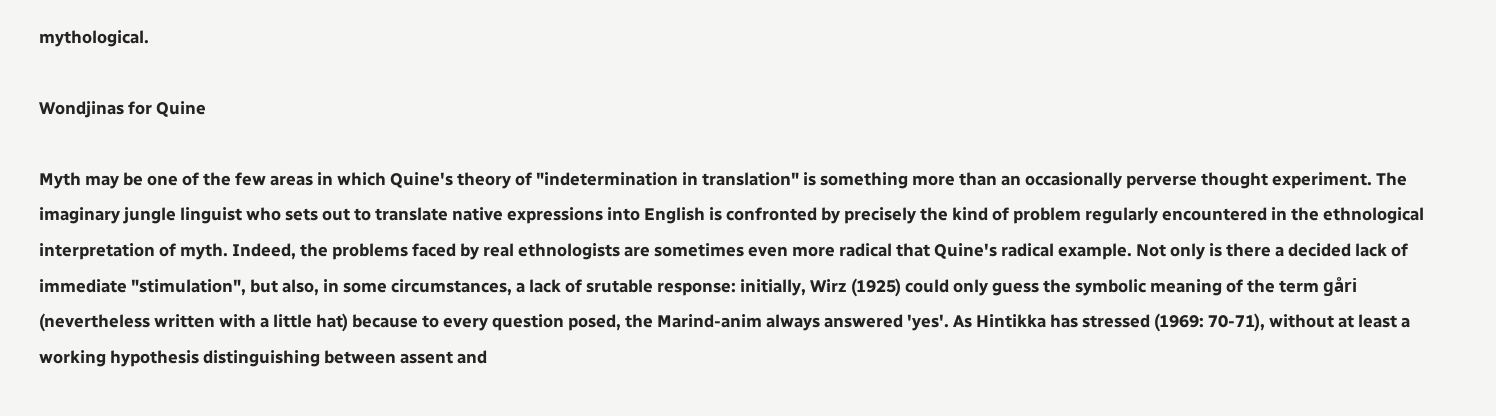mythological.

Wondjinas for Quine

Myth may be one of the few areas in which Quine's theory of "indetermination in translation" is something more than an occasionally perverse thought experiment. The imaginary jungle linguist who sets out to translate native expressions into English is confronted by precisely the kind of problem regularly encountered in the ethnological interpretation of myth. Indeed, the problems faced by real ethnologists are sometimes even more radical that Quine's radical example. Not only is there a decided lack of immediate "stimulation", but also, in some circumstances, a lack of srutable response: initially, Wirz (1925) could only guess the symbolic meaning of the term gåri (nevertheless written with a little hat) because to every question posed, the Marind-anim always answered 'yes'. As Hintikka has stressed (1969: 70-71), without at least a working hypothesis distinguishing between assent and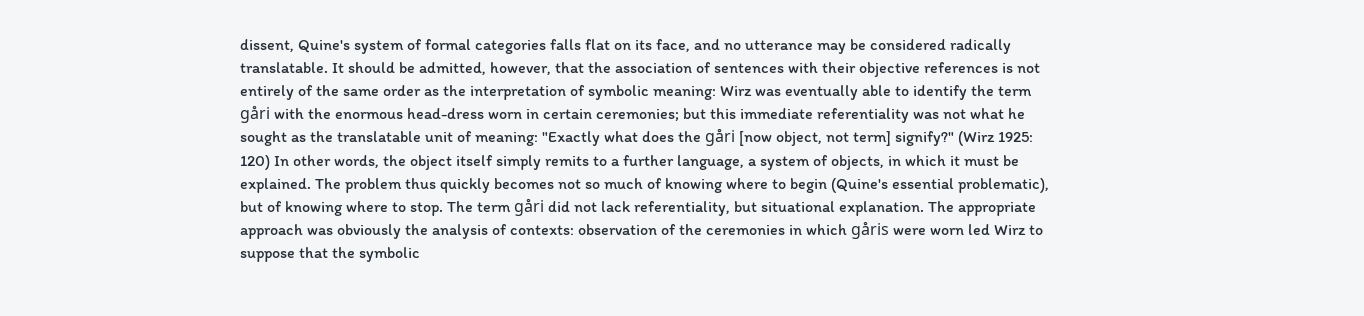dissent, Quine's system of formal categories falls flat on its face, and no utterance may be considered radically translatable. It should be admitted, however, that the association of sentences with their objective references is not entirely of the same order as the interpretation of symbolic meaning: Wirz was eventually able to identify the term gåri with the enormous head-dress worn in certain ceremonies; but this immediate referentiality was not what he sought as the translatable unit of meaning: "Exactly what does the gåri [now object, not term] signify?" (Wirz 1925: 120) In other words, the object itself simply remits to a further language, a system of objects, in which it must be explained. The problem thus quickly becomes not so much of knowing where to begin (Quine's essential problematic), but of knowing where to stop. The term gåri did not lack referentiality, but situational explanation. The appropriate approach was obviously the analysis of contexts: observation of the ceremonies in which gåris were worn led Wirz to suppose that the symbolic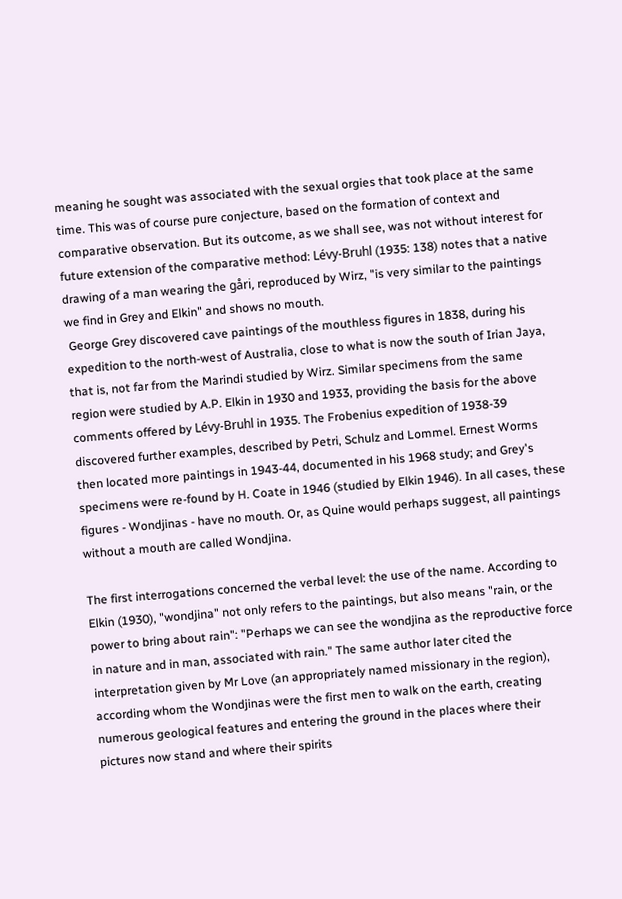meaning he sought was associated with the sexual orgies that took place at the same time. This was of course pure conjecture, based on the formation of context and comparative observation. But its outcome, as we shall see, was not without interest for future extension of the comparative method: Lévy-Bruhl (1935: 138) notes that a native drawing of a man wearing the gåri, reproduced by Wirz, "is very similar to the paintings we find in Grey and Elkin" and shows no mouth.
 George Grey discovered cave paintings of the mouthless figures in 1838, during his expedition to the north-west of Australia, close to what is now the south of Irian Jaya, that is, not far from the Marindi studied by Wirz. Similar specimens from the same region were studied by A.P. Elkin in 1930 and 1933, providing the basis for the above comments offered by Lévy-Bruhl in 1935. The Frobenius expedition of 1938-39 discovered further examples, described by Petri, Schulz and Lommel. Ernest Worms then located more paintings in 1943-44, documented in his 1968 study; and Grey's specimens were re-found by H. Coate in 1946 (studied by Elkin 1946). In all cases, these figures - Wondjinas - have no mouth. Or, as Quine would perhaps suggest, all paintings without a mouth are called Wondjina.

The first interrogations concerned the verbal level: the use of the name. According to Elkin (1930), "wondjina" not only refers to the paintings, but also means "rain, or the power to bring about rain": "Perhaps we can see the wondjina as the reproductive force in nature and in man, associated with rain." The same author later cited the interpretation given by Mr Love (an appropriately named missionary in the region), according whom the Wondjinas were the first men to walk on the earth, creating numerous geological features and entering the ground in the places where their pictures now stand and where their spirits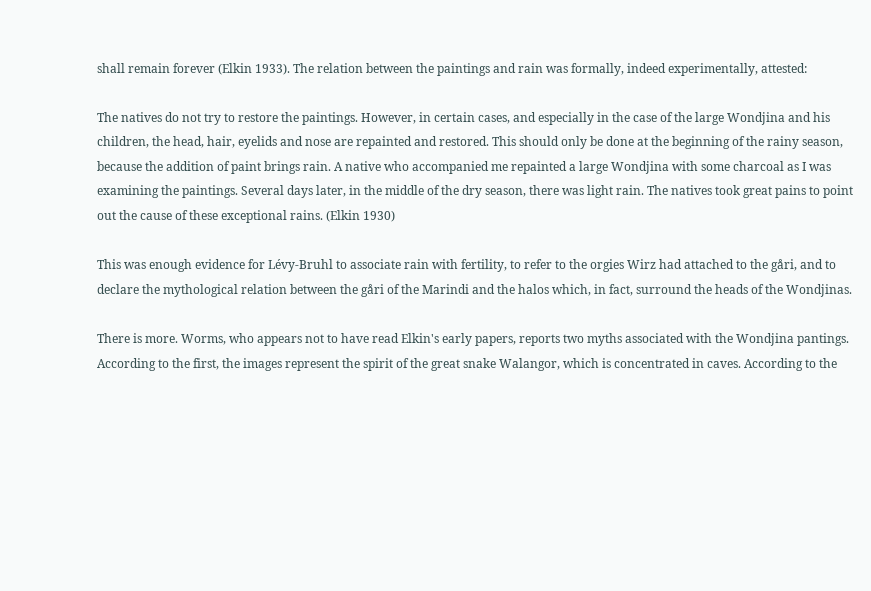shall remain forever (Elkin 1933). The relation between the paintings and rain was formally, indeed experimentally, attested:

The natives do not try to restore the paintings. However, in certain cases, and especially in the case of the large Wondjina and his children, the head, hair, eyelids and nose are repainted and restored. This should only be done at the beginning of the rainy season, because the addition of paint brings rain. A native who accompanied me repainted a large Wondjina with some charcoal as I was examining the paintings. Several days later, in the middle of the dry season, there was light rain. The natives took great pains to point out the cause of these exceptional rains. (Elkin 1930)

This was enough evidence for Lévy-Bruhl to associate rain with fertility, to refer to the orgies Wirz had attached to the gåri, and to declare the mythological relation between the gåri of the Marindi and the halos which, in fact, surround the heads of the Wondjinas.

There is more. Worms, who appears not to have read Elkin's early papers, reports two myths associated with the Wondjina pantings. According to the first, the images represent the spirit of the great snake Walangor, which is concentrated in caves. According to the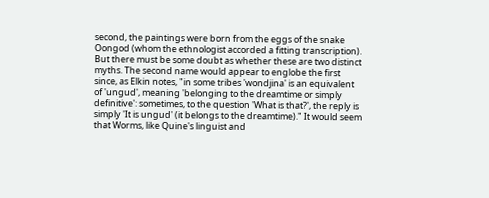second, the paintings were born from the eggs of the snake Oongod (whom the ethnologist accorded a fitting transcription). But there must be some doubt as whether these are two distinct myths. The second name would appear to englobe the first since, as Elkin notes, "in some tribes 'wondjina' is an equivalent of 'ungud', meaning 'belonging to the dreamtime or simply definitive': sometimes, to the question 'What is that?', the reply is simply 'It is ungud' (it belongs to the dreamtime)." It would seem that Worms, like Quine's linguist and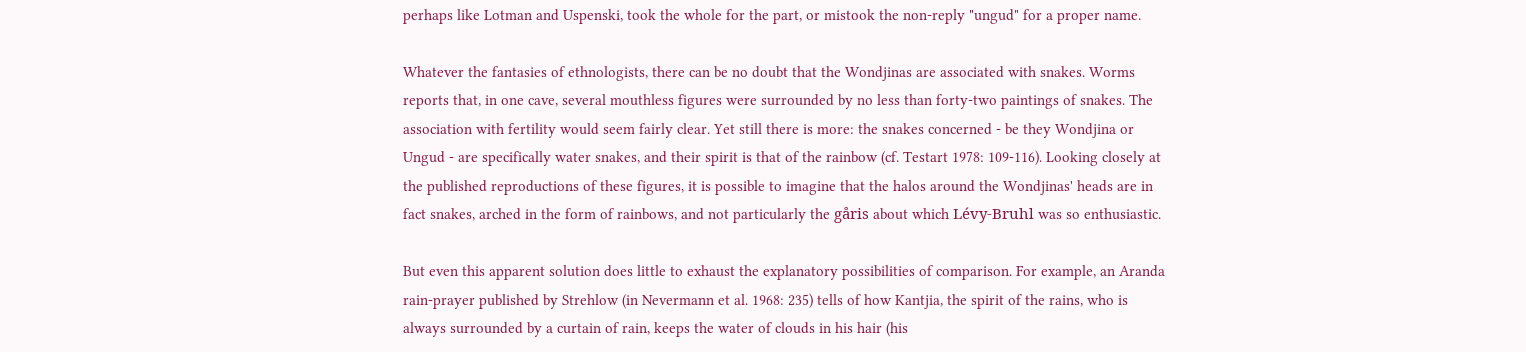perhaps like Lotman and Uspenski, took the whole for the part, or mistook the non-reply "ungud" for a proper name.

Whatever the fantasies of ethnologists, there can be no doubt that the Wondjinas are associated with snakes. Worms reports that, in one cave, several mouthless figures were surrounded by no less than forty-two paintings of snakes. The association with fertility would seem fairly clear. Yet still there is more: the snakes concerned - be they Wondjina or Ungud - are specifically water snakes, and their spirit is that of the rainbow (cf. Testart 1978: 109-116). Looking closely at the published reproductions of these figures, it is possible to imagine that the halos around the Wondjinas' heads are in fact snakes, arched in the form of rainbows, and not particularly the gåris about which Lévy-Bruhl was so enthusiastic.

But even this apparent solution does little to exhaust the explanatory possibilities of comparison. For example, an Aranda rain-prayer published by Strehlow (in Nevermann et al. 1968: 235) tells of how Kantjia, the spirit of the rains, who is always surrounded by a curtain of rain, keeps the water of clouds in his hair (his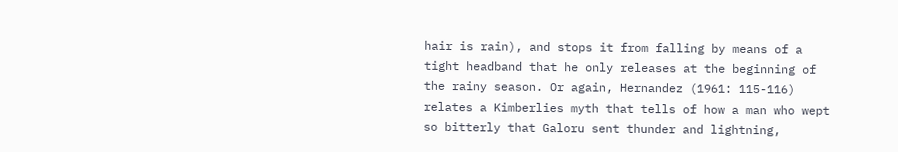hair is rain), and stops it from falling by means of a tight headband that he only releases at the beginning of the rainy season. Or again, Hernandez (1961: 115-116) relates a Kimberlies myth that tells of how a man who wept so bitterly that Galoru sent thunder and lightning,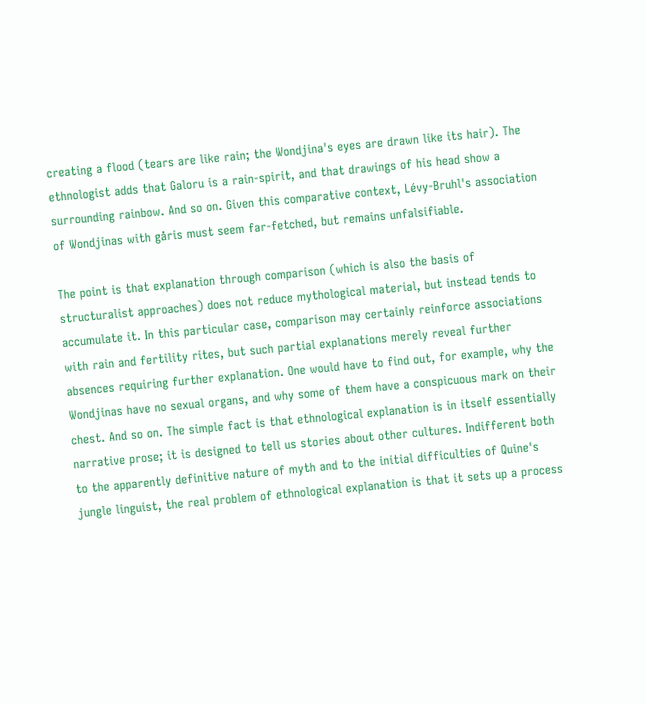creating a flood (tears are like rain; the Wondjina's eyes are drawn like its hair). The ethnologist adds that Galoru is a rain-spirit, and that drawings of his head show a surrounding rainbow. And so on. Given this comparative context, Lévy-Bruhl's association of Wondjinas with gåris must seem far-fetched, but remains unfalsifiable.

The point is that explanation through comparison (which is also the basis of structuralist approaches) does not reduce mythological material, but instead tends to accumulate it. In this particular case, comparison may certainly reinforce associations with rain and fertility rites, but such partial explanations merely reveal further absences requiring further explanation. One would have to find out, for example, why the Wondjinas have no sexual organs, and why some of them have a conspicuous mark on their chest. And so on. The simple fact is that ethnological explanation is in itself essentially narrative prose; it is designed to tell us stories about other cultures. Indifferent both to the apparently definitive nature of myth and to the initial difficulties of Quine's jungle linguist, the real problem of ethnological explanation is that it sets up a process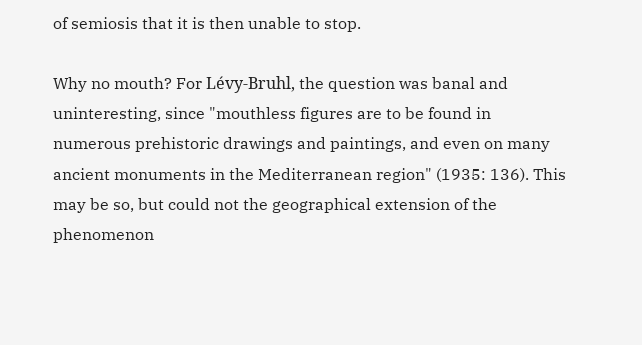of semiosis that it is then unable to stop.

Why no mouth? For Lévy-Bruhl, the question was banal and uninteresting, since "mouthless figures are to be found in numerous prehistoric drawings and paintings, and even on many ancient monuments in the Mediterranean region" (1935: 136). This may be so, but could not the geographical extension of the phenomenon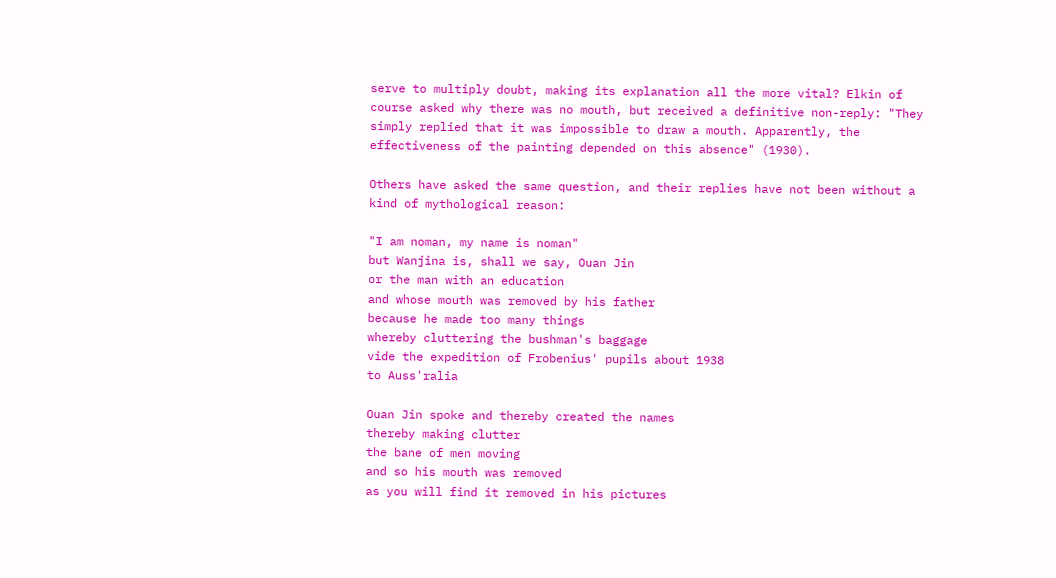serve to multiply doubt, making its explanation all the more vital? Elkin of course asked why there was no mouth, but received a definitive non-reply: "They simply replied that it was impossible to draw a mouth. Apparently, the effectiveness of the painting depended on this absence" (1930).

Others have asked the same question, and their replies have not been without a kind of mythological reason:

"I am noman, my name is noman"
but Wanjina is, shall we say, Ouan Jin
or the man with an education
and whose mouth was removed by his father
because he made too many things
whereby cluttering the bushman's baggage
vide the expedition of Frobenius' pupils about 1938
to Auss'ralia

Ouan Jin spoke and thereby created the names
thereby making clutter
the bane of men moving
and so his mouth was removed
as you will find it removed in his pictures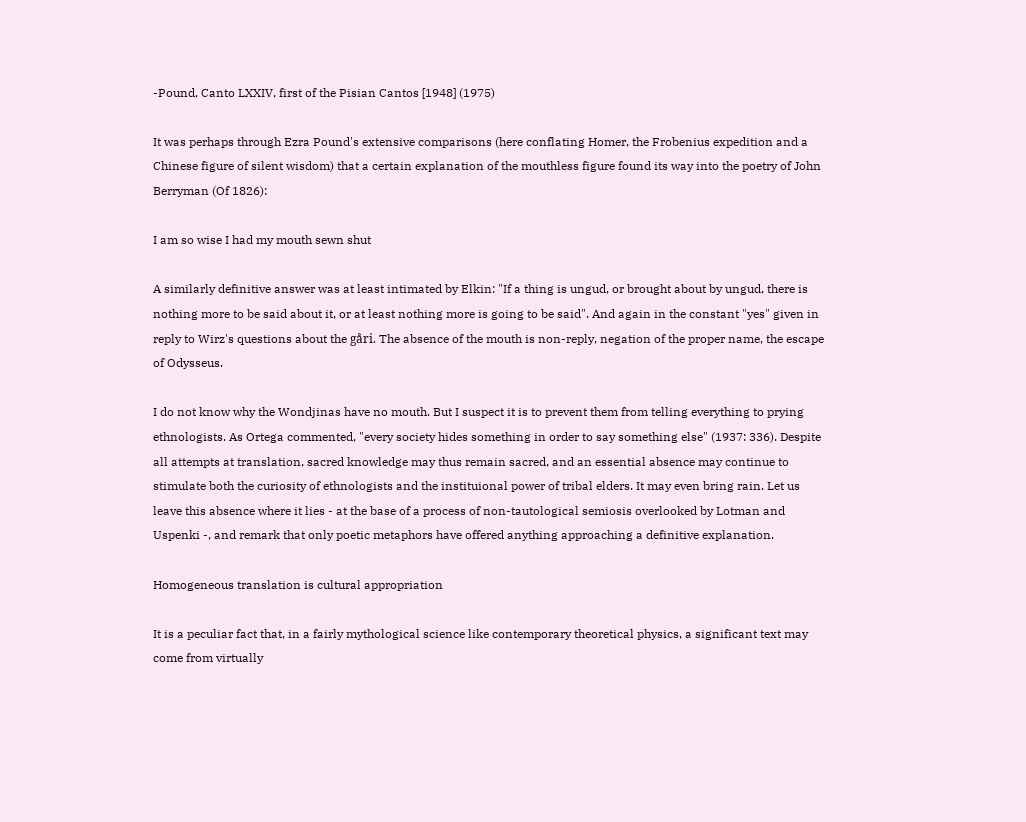-Pound, Canto LXXIV, first of the Pisian Cantos [1948] (1975)

It was perhaps through Ezra Pound's extensive comparisons (here conflating Homer, the Frobenius expedition and a Chinese figure of silent wisdom) that a certain explanation of the mouthless figure found its way into the poetry of John Berryman (Of 1826):

I am so wise I had my mouth sewn shut

A similarly definitive answer was at least intimated by Elkin: "If a thing is ungud, or brought about by ungud, there is nothing more to be said about it, or at least nothing more is going to be said". And again in the constant "yes" given in reply to Wirz's questions about the gåri. The absence of the mouth is non-reply, negation of the proper name, the escape of Odysseus.

I do not know why the Wondjinas have no mouth. But I suspect it is to prevent them from telling everything to prying ethnologists. As Ortega commented, "every society hides something in order to say something else" (1937: 336). Despite all attempts at translation, sacred knowledge may thus remain sacred, and an essential absence may continue to stimulate both the curiosity of ethnologists and the instituional power of tribal elders. It may even bring rain. Let us leave this absence where it lies - at the base of a process of non-tautological semiosis overlooked by Lotman and Uspenki -, and remark that only poetic metaphors have offered anything approaching a definitive explanation.

Homogeneous translation is cultural appropriation

It is a peculiar fact that, in a fairly mythological science like contemporary theoretical physics, a significant text may come from virtually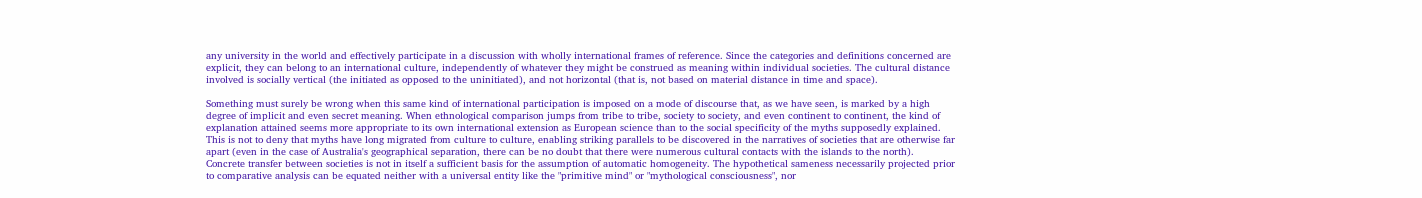any university in the world and effectively participate in a discussion with wholly international frames of reference. Since the categories and definitions concerned are explicit, they can belong to an international culture, independently of whatever they might be construed as meaning within individual societies. The cultural distance involved is socially vertical (the initiated as opposed to the uninitiated), and not horizontal (that is, not based on material distance in time and space).

Something must surely be wrong when this same kind of international participation is imposed on a mode of discourse that, as we have seen, is marked by a high degree of implicit and even secret meaning. When ethnological comparison jumps from tribe to tribe, society to society, and even continent to continent, the kind of explanation attained seems more appropriate to its own international extension as European science than to the social specificity of the myths supposedly explained. This is not to deny that myths have long migrated from culture to culture, enabling striking parallels to be discovered in the narratives of societies that are otherwise far apart (even in the case of Australia's geographical separation, there can be no doubt that there were numerous cultural contacts with the islands to the north). Concrete transfer between societies is not in itself a sufficient basis for the assumption of automatic homogeneity. The hypothetical sameness necessarily projected prior to comparative analysis can be equated neither with a universal entity like the "primitive mind" or "mythological consciousness", nor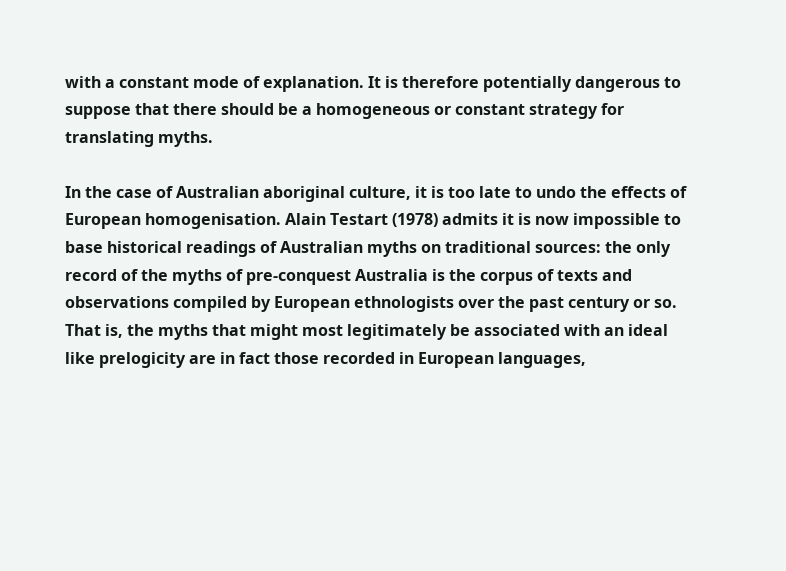with a constant mode of explanation. It is therefore potentially dangerous to suppose that there should be a homogeneous or constant strategy for translating myths.

In the case of Australian aboriginal culture, it is too late to undo the effects of European homogenisation. Alain Testart (1978) admits it is now impossible to base historical readings of Australian myths on traditional sources: the only record of the myths of pre-conquest Australia is the corpus of texts and observations compiled by European ethnologists over the past century or so. That is, the myths that might most legitimately be associated with an ideal like prelogicity are in fact those recorded in European languages,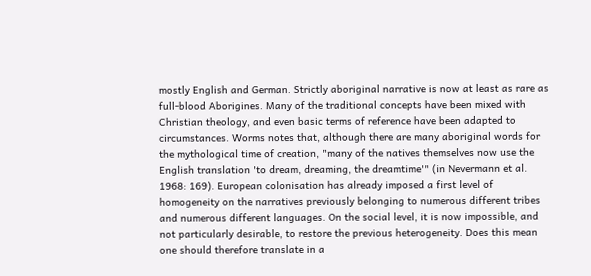mostly English and German. Strictly aboriginal narrative is now at least as rare as full-blood Aborigines. Many of the traditional concepts have been mixed with Christian theology, and even basic terms of reference have been adapted to circumstances. Worms notes that, although there are many aboriginal words for the mythological time of creation, "many of the natives themselves now use the English translation 'to dream, dreaming, the dreamtime'" (in Nevermann et al. 1968: 169). European colonisation has already imposed a first level of homogeneity on the narratives previously belonging to numerous different tribes and numerous different languages. On the social level, it is now impossible, and not particularly desirable, to restore the previous heterogeneity. Does this mean one should therefore translate in a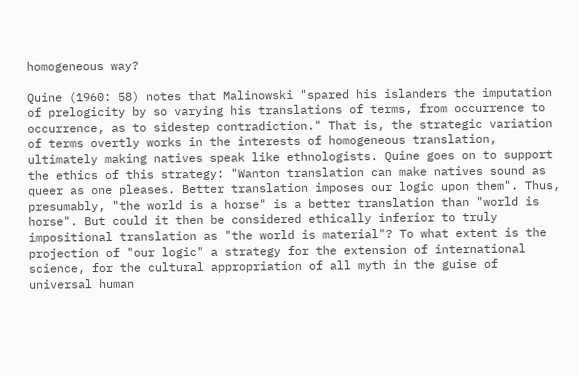homogeneous way?

Quine (1960: 58) notes that Malinowski "spared his islanders the imputation of prelogicity by so varying his translations of terms, from occurrence to occurrence, as to sidestep contradiction." That is, the strategic variation of terms overtly works in the interests of homogeneous translation, ultimately making natives speak like ethnologists. Quine goes on to support the ethics of this strategy: "Wanton translation can make natives sound as queer as one pleases. Better translation imposes our logic upon them". Thus, presumably, "the world is a horse" is a better translation than "world is horse". But could it then be considered ethically inferior to truly impositional translation as "the world is material"? To what extent is the projection of "our logic" a strategy for the extension of international science, for the cultural appropriation of all myth in the guise of universal human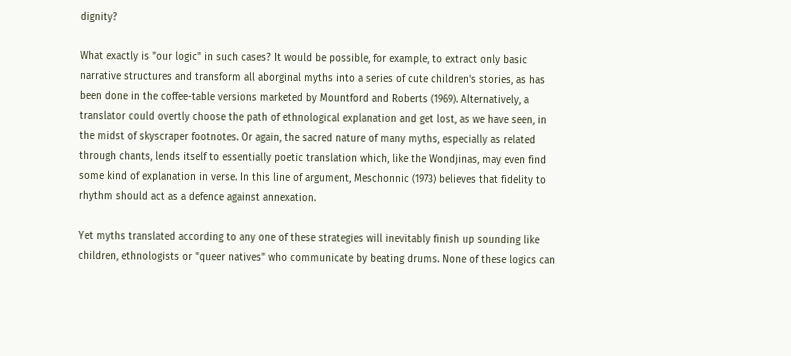dignity?

What exactly is "our logic" in such cases? It would be possible, for example, to extract only basic narrative structures and transform all aborginal myths into a series of cute children's stories, as has been done in the coffee-table versions marketed by Mountford and Roberts (1969). Alternatively, a translator could overtly choose the path of ethnological explanation and get lost, as we have seen, in the midst of skyscraper footnotes. Or again, the sacred nature of many myths, especially as related through chants, lends itself to essentially poetic translation which, like the Wondjinas, may even find some kind of explanation in verse. In this line of argument, Meschonnic (1973) believes that fidelity to rhythm should act as a defence against annexation.

Yet myths translated according to any one of these strategies will inevitably finish up sounding like children, ethnologists or "queer natives" who communicate by beating drums. None of these logics can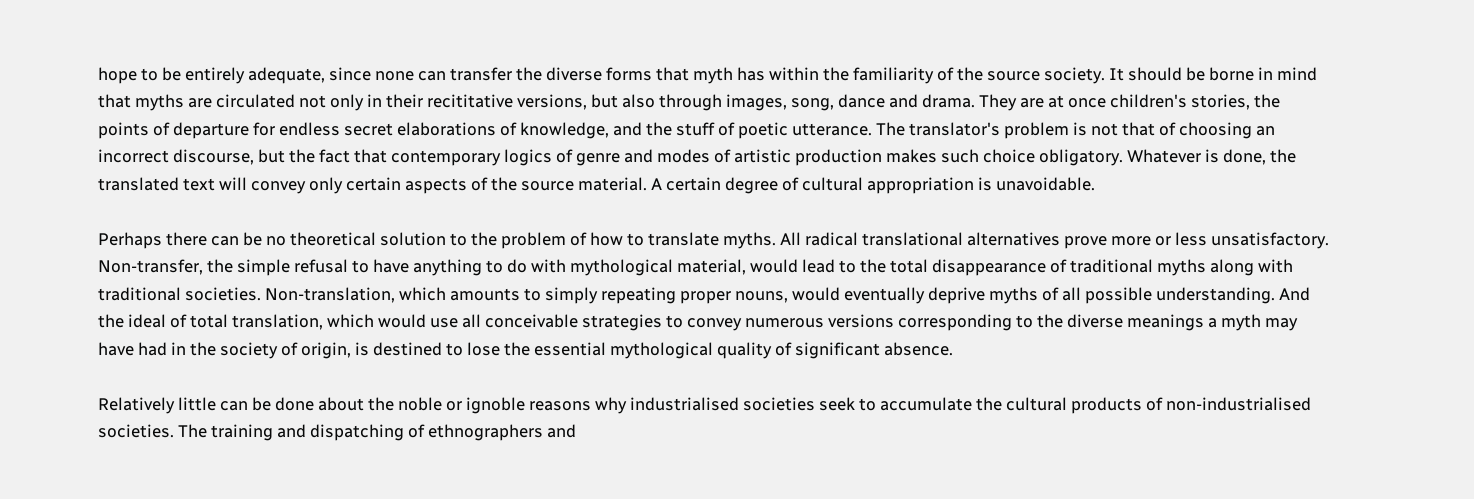hope to be entirely adequate, since none can transfer the diverse forms that myth has within the familiarity of the source society. It should be borne in mind that myths are circulated not only in their recititative versions, but also through images, song, dance and drama. They are at once children's stories, the points of departure for endless secret elaborations of knowledge, and the stuff of poetic utterance. The translator's problem is not that of choosing an incorrect discourse, but the fact that contemporary logics of genre and modes of artistic production makes such choice obligatory. Whatever is done, the translated text will convey only certain aspects of the source material. A certain degree of cultural appropriation is unavoidable.

Perhaps there can be no theoretical solution to the problem of how to translate myths. All radical translational alternatives prove more or less unsatisfactory. Non-transfer, the simple refusal to have anything to do with mythological material, would lead to the total disappearance of traditional myths along with traditional societies. Non-translation, which amounts to simply repeating proper nouns, would eventually deprive myths of all possible understanding. And the ideal of total translation, which would use all conceivable strategies to convey numerous versions corresponding to the diverse meanings a myth may have had in the society of origin, is destined to lose the essential mythological quality of significant absence.

Relatively little can be done about the noble or ignoble reasons why industrialised societies seek to accumulate the cultural products of non-industrialised societies. The training and dispatching of ethnographers and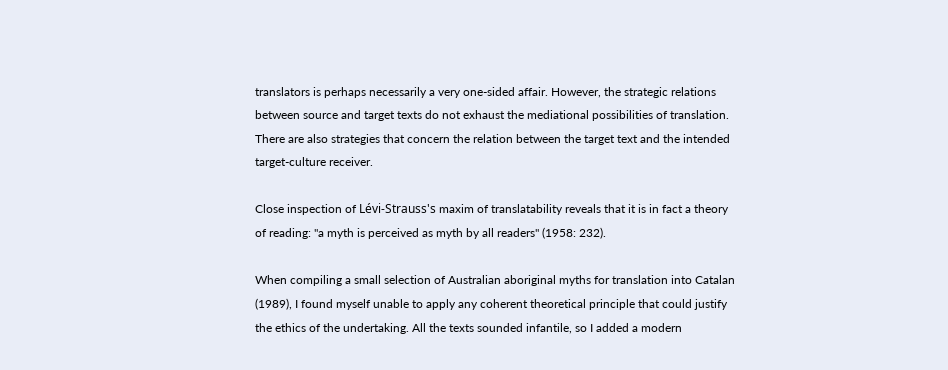translators is perhaps necessarily a very one-sided affair. However, the strategic relations between source and target texts do not exhaust the mediational possibilities of translation. There are also strategies that concern the relation between the target text and the intended target-culture receiver.

Close inspection of Lévi-Strauss's maxim of translatability reveals that it is in fact a theory of reading: "a myth is perceived as myth by all readers" (1958: 232).

When compiling a small selection of Australian aboriginal myths for translation into Catalan (1989), I found myself unable to apply any coherent theoretical principle that could justify the ethics of the undertaking. All the texts sounded infantile, so I added a modern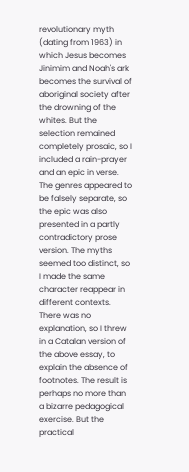revolutionary myth (dating from 1963) in which Jesus becomes Jinimim and Noah's ark becomes the survival of aboriginal society after the drowning of the whites. But the selection remained completely prosaic, so I included a rain-prayer and an epic in verse. The genres appeared to be falsely separate, so the epic was also presented in a partly contradictory prose version. The myths seemed too distinct, so I made the same character reappear in different contexts. There was no explanation, so I threw in a Catalan version of the above essay, to explain the absence of footnotes. The result is perhaps no more than a bizarre pedagogical exercise. But the practical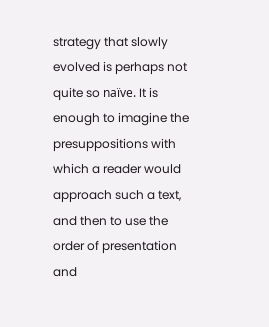strategy that slowly evolved is perhaps not quite so naïve. It is enough to imagine the presuppositions with which a reader would approach such a text, and then to use the order of presentation and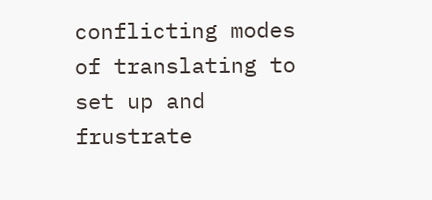conflicting modes of translating to set up and frustrate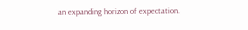an expanding horizon of expectation.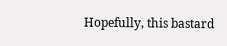Hopefully, this bastard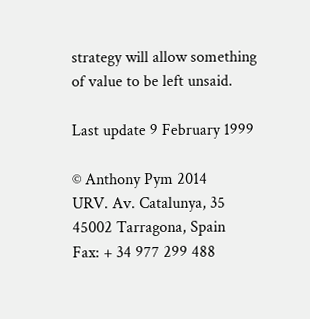strategy will allow something of value to be left unsaid.

Last update 9 February 1999

© Anthony Pym 2014
URV. Av. Catalunya, 35
45002 Tarragona, Spain
Fax: + 34 977 299 488